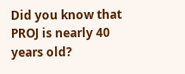Did you know that PROJ is nearly 40 years old?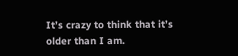It’s crazy to think that it’s older than I am.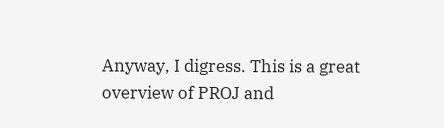Anyway, I digress. This is a great overview of PROJ and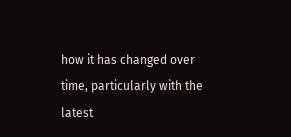how it has changed over time, particularly with the latest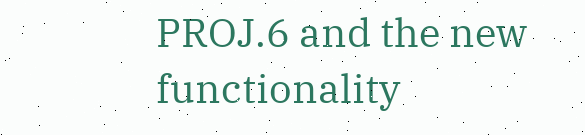PROJ.6 and the new functionality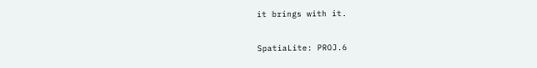it brings with it.

SpatiaLite: PROJ.6